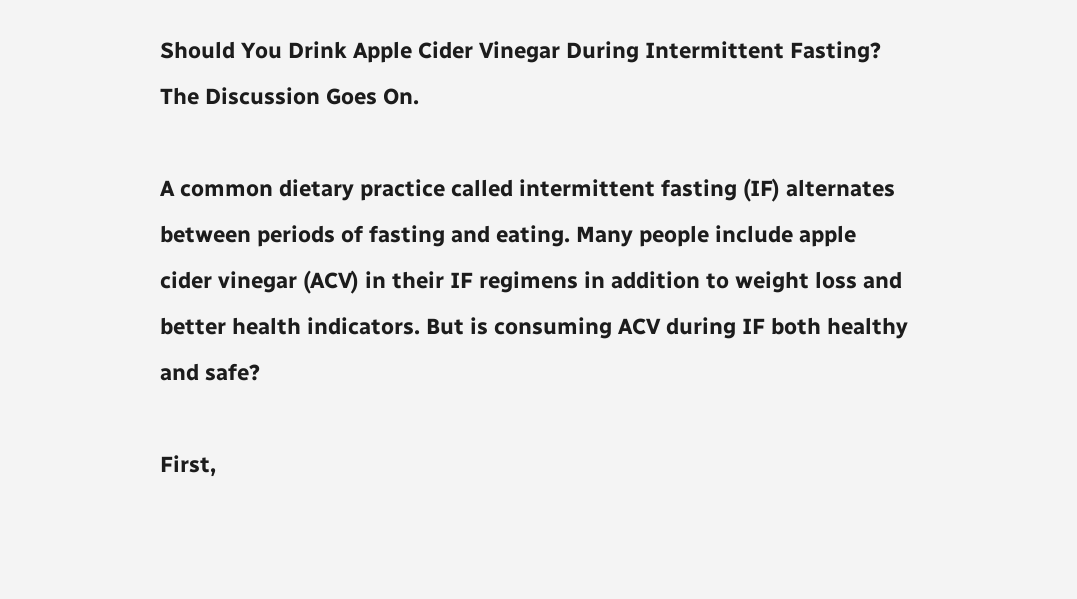Should You Drink Apple Cider Vinegar During Intermittent Fasting? The Discussion Goes On.

A common dietary practice called intermittent fasting (IF) alternates between periods of fasting and eating. Many people include apple cider vinegar (ACV) in their IF regimens in addition to weight loss and better health indicators. But is consuming ACV during IF both healthy and safe?

First,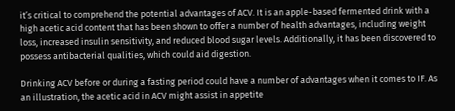it’s critical to comprehend the potential advantages of ACV. It is an apple-based fermented drink with a high acetic acid content that has been shown to offer a number of health advantages, including weight loss, increased insulin sensitivity, and reduced blood sugar levels. Additionally, it has been discovered to possess antibacterial qualities, which could aid digestion.

Drinking ACV before or during a fasting period could have a number of advantages when it comes to IF. As an illustration, the acetic acid in ACV might assist in appetite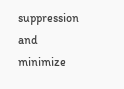suppression and minimize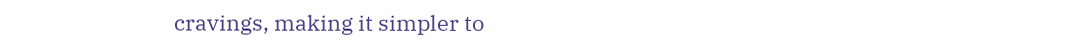cravings, making it simpler to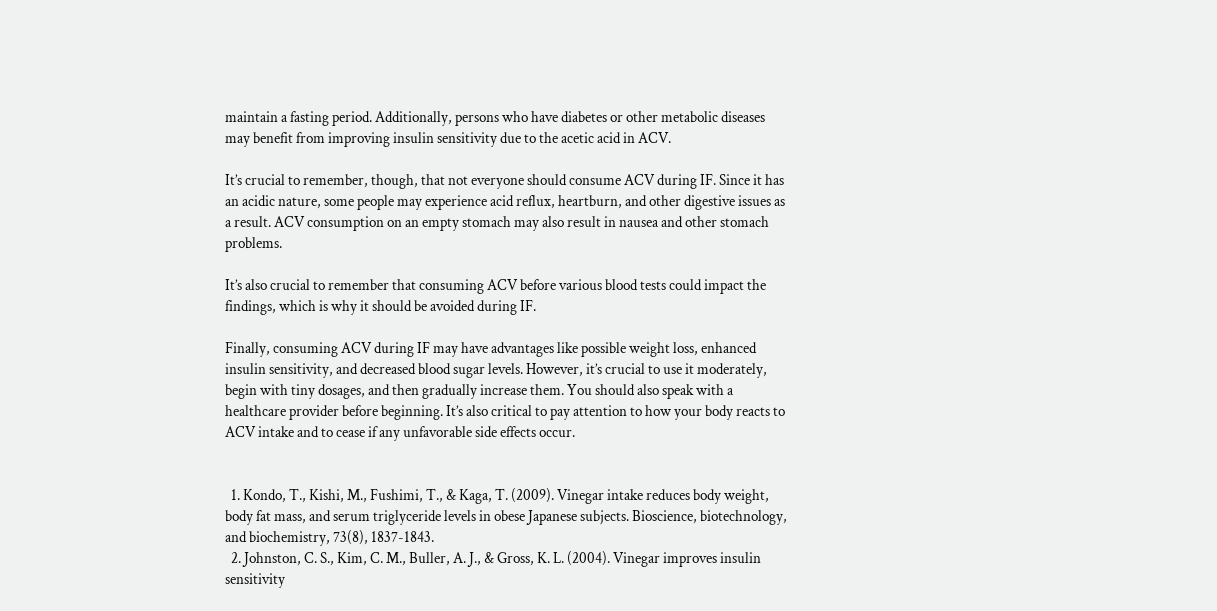maintain a fasting period. Additionally, persons who have diabetes or other metabolic diseases may benefit from improving insulin sensitivity due to the acetic acid in ACV.

It’s crucial to remember, though, that not everyone should consume ACV during IF. Since it has an acidic nature, some people may experience acid reflux, heartburn, and other digestive issues as a result. ACV consumption on an empty stomach may also result in nausea and other stomach problems.

It’s also crucial to remember that consuming ACV before various blood tests could impact the findings, which is why it should be avoided during IF.

Finally, consuming ACV during IF may have advantages like possible weight loss, enhanced insulin sensitivity, and decreased blood sugar levels. However, it’s crucial to use it moderately, begin with tiny dosages, and then gradually increase them. You should also speak with a healthcare provider before beginning. It’s also critical to pay attention to how your body reacts to ACV intake and to cease if any unfavorable side effects occur.


  1. Kondo, T., Kishi, M., Fushimi, T., & Kaga, T. (2009). Vinegar intake reduces body weight, body fat mass, and serum triglyceride levels in obese Japanese subjects. Bioscience, biotechnology, and biochemistry, 73(8), 1837-1843.
  2. Johnston, C. S., Kim, C. M., Buller, A. J., & Gross, K. L. (2004). Vinegar improves insulin sensitivity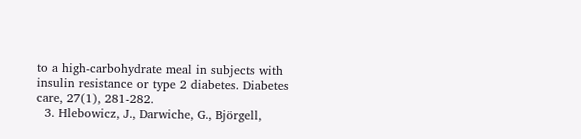to a high-carbohydrate meal in subjects with insulin resistance or type 2 diabetes. Diabetes care, 27(1), 281-282.
  3. Hlebowicz, J., Darwiche, G., Björgell,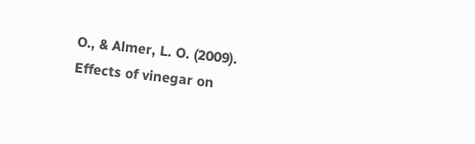O., & Almer, L. O. (2009). Effects of vinegar on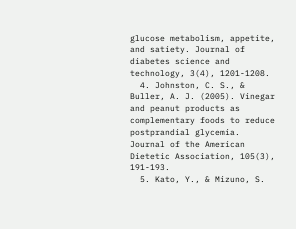glucose metabolism, appetite, and satiety. Journal of diabetes science and technology, 3(4), 1201-1208.
  4. Johnston, C. S., & Buller, A. J. (2005). Vinegar and peanut products as complementary foods to reduce postprandial glycemia. Journal of the American Dietetic Association, 105(3), 191-193.
  5. Kato, Y., & Mizuno, S.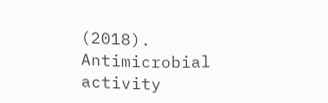(2018). Antimicrobial activity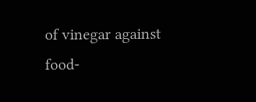of vinegar against food-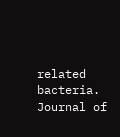related bacteria. Journal of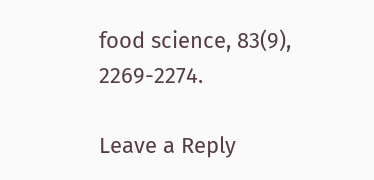food science, 83(9), 2269-2274.

Leave a Reply